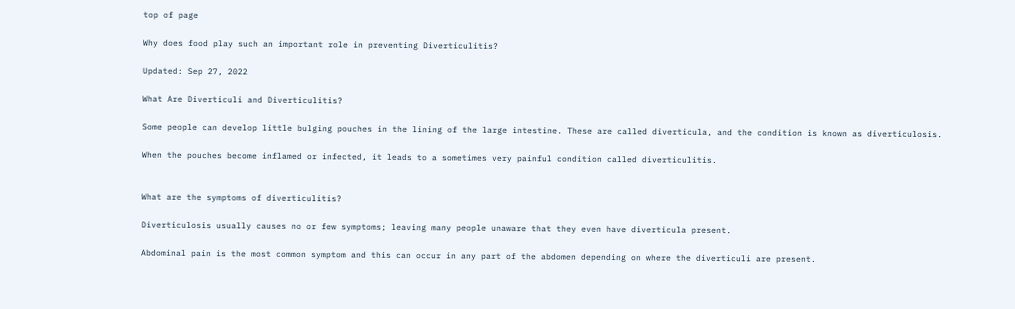top of page

Why does food play such an important role in preventing Diverticulitis?

Updated: Sep 27, 2022

What Are Diverticuli and Diverticulitis?

Some people can develop little bulging pouches in the lining of the large intestine. These are called diverticula, and the condition is known as diverticulosis.

When the pouches become inflamed or infected, it leads to a sometimes very painful condition called diverticulitis.


What are the symptoms of diverticulitis?

Diverticulosis usually causes no or few symptoms; leaving many people unaware that they even have diverticula present.

Abdominal pain is the most common symptom and this can occur in any part of the abdomen depending on where the diverticuli are present.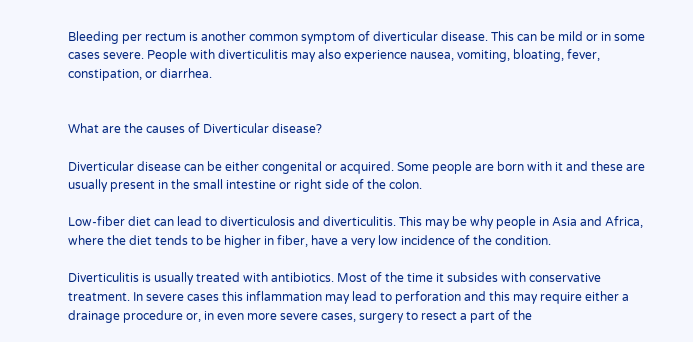Bleeding per rectum is another common symptom of diverticular disease. This can be mild or in some cases severe. People with diverticulitis may also experience nausea, vomiting, bloating, fever, constipation, or diarrhea.


What are the causes of Diverticular disease?

Diverticular disease can be either congenital or acquired. Some people are born with it and these are usually present in the small intestine or right side of the colon.

Low-fiber diet can lead to diverticulosis and diverticulitis. This may be why people in Asia and Africa, where the diet tends to be higher in fiber, have a very low incidence of the condition.

Diverticulitis is usually treated with antibiotics. Most of the time it subsides with conservative treatment. In severe cases this inflammation may lead to perforation and this may require either a drainage procedure or, in even more severe cases, surgery to resect a part of the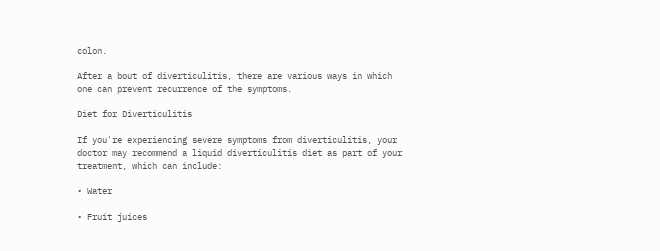colon.

After a bout of diverticulitis, there are various ways in which one can prevent recurrence of the symptoms.

Diet for Diverticulitis

If you're experiencing severe symptoms from diverticulitis, your doctor may recommend a liquid diverticulitis diet as part of your treatment, which can include:

• Water

• Fruit juices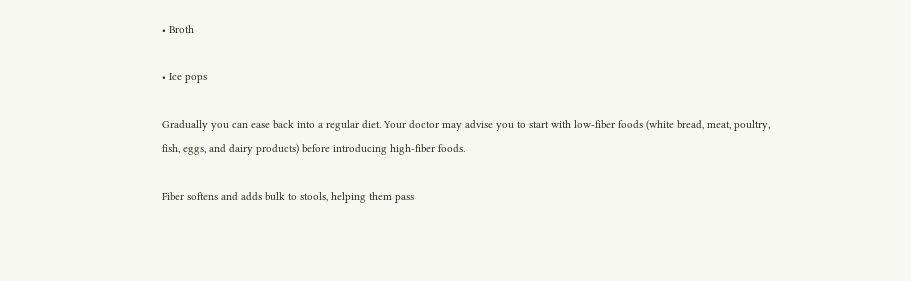• Broth

• Ice pops

Gradually you can ease back into a regular diet. Your doctor may advise you to start with low-fiber foods (white bread, meat, poultry, fish, eggs, and dairy products) before introducing high-fiber foods.

Fiber softens and adds bulk to stools, helping them pass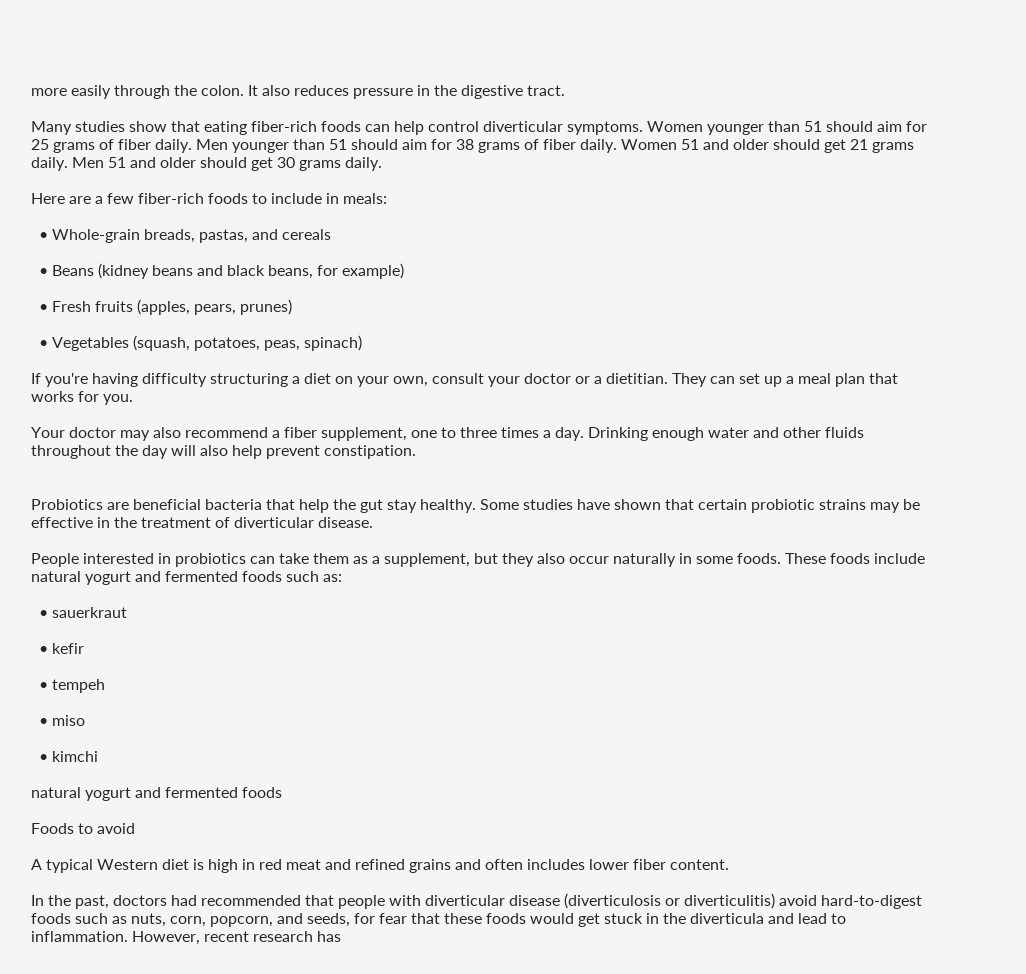more easily through the colon. It also reduces pressure in the digestive tract.

Many studies show that eating fiber-rich foods can help control diverticular symptoms. Women younger than 51 should aim for 25 grams of fiber daily. Men younger than 51 should aim for 38 grams of fiber daily. Women 51 and older should get 21 grams daily. Men 51 and older should get 30 grams daily.

Here are a few fiber-rich foods to include in meals:

  • Whole-grain breads, pastas, and cereals

  • Beans (kidney beans and black beans, for example)

  • Fresh fruits (apples, pears, prunes)

  • Vegetables (squash, potatoes, peas, spinach)

If you're having difficulty structuring a diet on your own, consult your doctor or a dietitian. They can set up a meal plan that works for you.

Your doctor may also recommend a fiber supplement, one to three times a day. Drinking enough water and other fluids throughout the day will also help prevent constipation.


Probiotics are beneficial bacteria that help the gut stay healthy. Some studies have shown that certain probiotic strains may be effective in the treatment of diverticular disease.

People interested in probiotics can take them as a supplement, but they also occur naturally in some foods. These foods include natural yogurt and fermented foods such as:

  • sauerkraut

  • kefir

  • tempeh

  • miso

  • kimchi

natural yogurt and fermented foods

Foods to avoid

A typical Western diet is high in red meat and refined grains and often includes lower fiber content.

In the past, doctors had recommended that people with diverticular disease (diverticulosis or diverticulitis) avoid hard-to-digest foods such as nuts, corn, popcorn, and seeds, for fear that these foods would get stuck in the diverticula and lead to inflammation. However, recent research has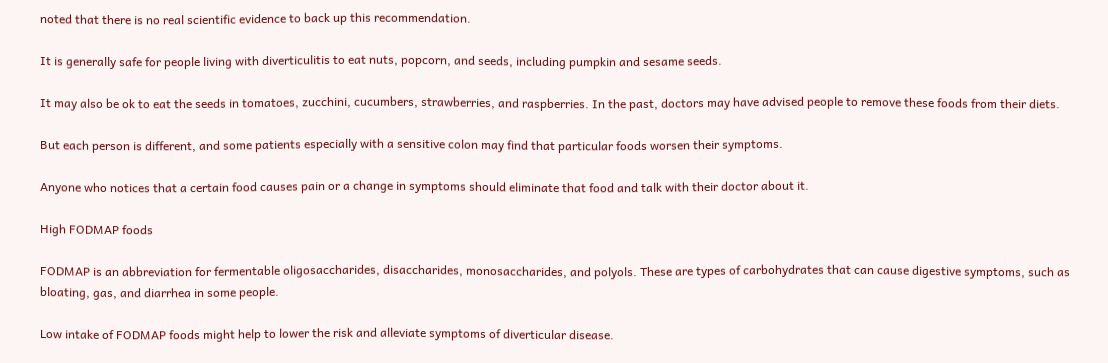noted that there is no real scientific evidence to back up this recommendation.

It is generally safe for people living with diverticulitis to eat nuts, popcorn, and seeds, including pumpkin and sesame seeds.

It may also be ok to eat the seeds in tomatoes, zucchini, cucumbers, strawberries, and raspberries. In the past, doctors may have advised people to remove these foods from their diets.

But each person is different, and some patients especially with a sensitive colon may find that particular foods worsen their symptoms.

Anyone who notices that a certain food causes pain or a change in symptoms should eliminate that food and talk with their doctor about it.

High FODMAP foods

FODMAP is an abbreviation for fermentable oligosaccharides, disaccharides, monosaccharides, and polyols. These are types of carbohydrates that can cause digestive symptoms, such as bloating, gas, and diarrhea in some people.

Low intake of FODMAP foods might help to lower the risk and alleviate symptoms of diverticular disease.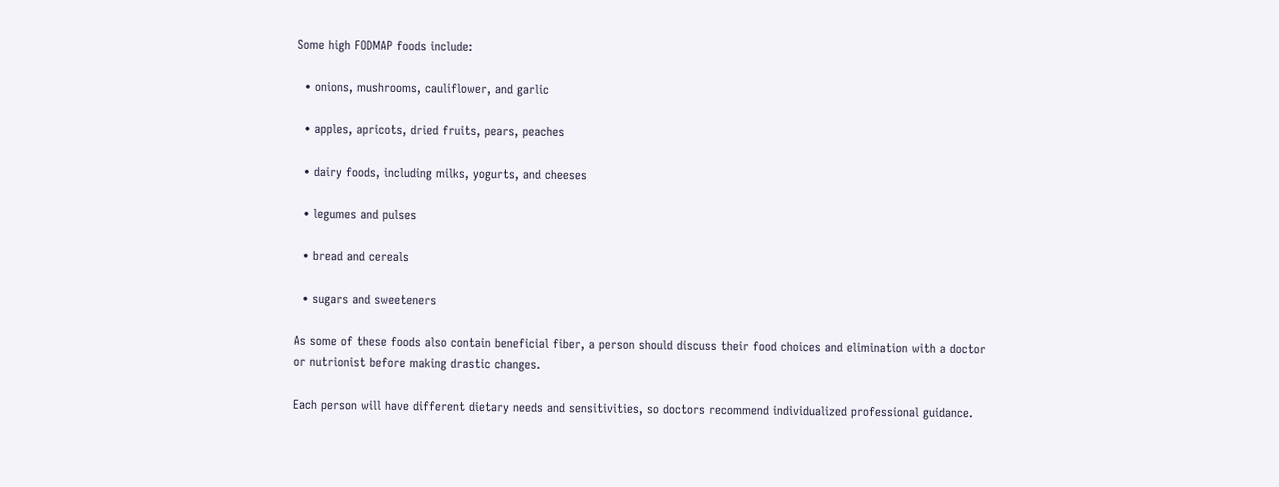Some high FODMAP foods include:

  • onions, mushrooms, cauliflower, and garlic

  • apples, apricots, dried fruits, pears, peaches

  • dairy foods, including milks, yogurts, and cheeses

  • legumes and pulses

  • bread and cereals

  • sugars and sweeteners

As some of these foods also contain beneficial fiber, a person should discuss their food choices and elimination with a doctor or nutrionist before making drastic changes.

Each person will have different dietary needs and sensitivities, so doctors recommend individualized professional guidance.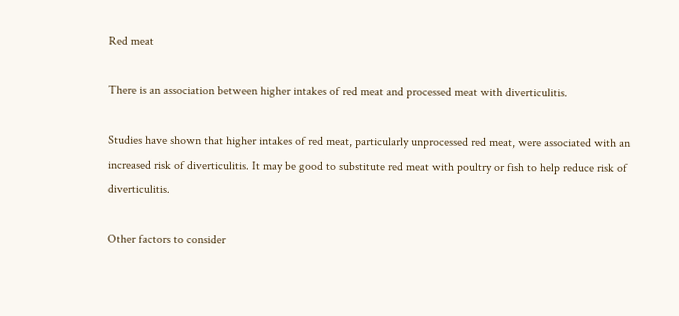Red meat

There is an association between higher intakes of red meat and processed meat with diverticulitis.

Studies have shown that higher intakes of red meat, particularly unprocessed red meat, were associated with an increased risk of diverticulitis. It may be good to substitute red meat with poultry or fish to help reduce risk of diverticulitis.

Other factors to consider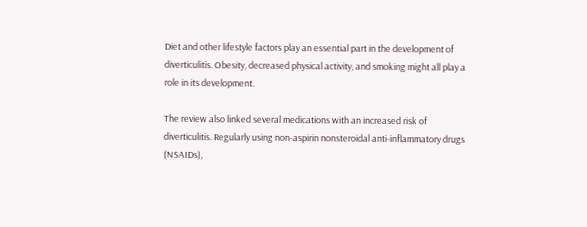Diet and other lifestyle factors play an essential part in the development of diverticulitis. Obesity, decreased physical activity, and smoking might all play a role in its development.

The review also linked several medications with an increased risk of diverticulitis. Regularly using non-aspirin nonsteroidal anti-inflammatory drugs (NSAIDs),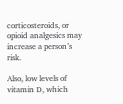corticosteroids, or opioid analgesics may increase a person’s risk.

Also, low levels of vitamin D, which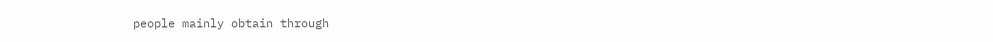people mainly obtain through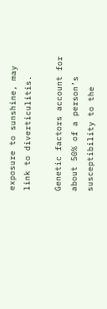exposure to sunshine, may link to diverticulitis.

Genetic factors account for about 50% of a person’s susceptibility to the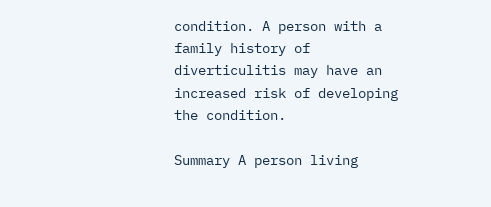condition. A person with a family history of diverticulitis may have an increased risk of developing the condition.

Summary A person living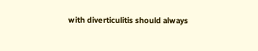with diverticulitis should always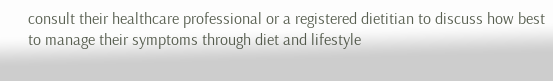consult their healthcare professional or a registered dietitian to discuss how best to manage their symptoms through diet and lifestyle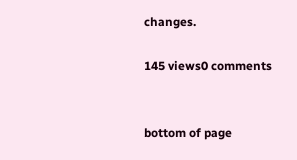changes.

145 views0 comments


bottom of page